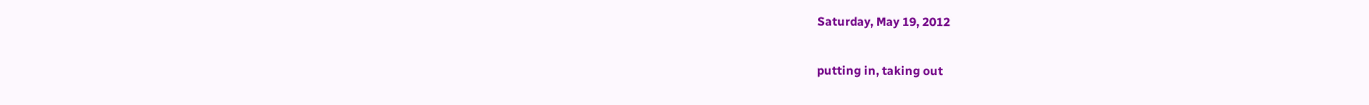Saturday, May 19, 2012

putting in, taking out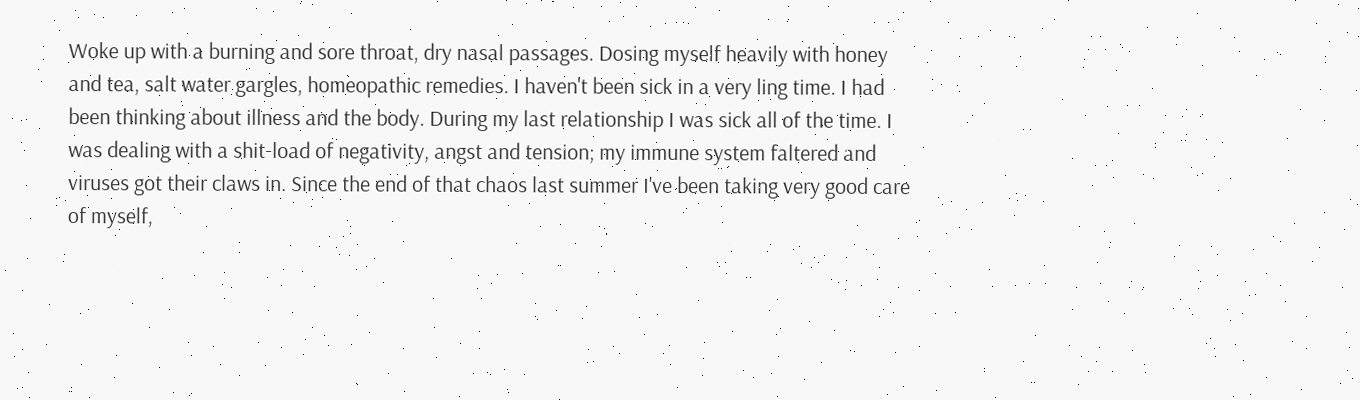Woke up with a burning and sore throat, dry nasal passages. Dosing myself heavily with honey and tea, salt water gargles, homeopathic remedies. I haven't been sick in a very ling time. I had been thinking about illness and the body. During my last relationship I was sick all of the time. I was dealing with a shit-load of negativity, angst and tension; my immune system faltered and viruses got their claws in. Since the end of that chaos last summer I've been taking very good care of myself,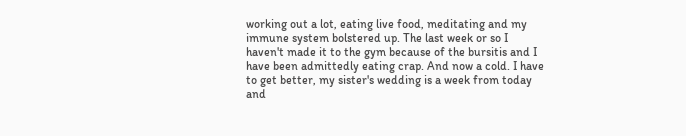working out a lot, eating live food, meditating and my immune system bolstered up. The last week or so I haven't made it to the gym because of the bursitis and I have been admittedly eating crap. And now a cold. I have to get better, my sister's wedding is a week from today and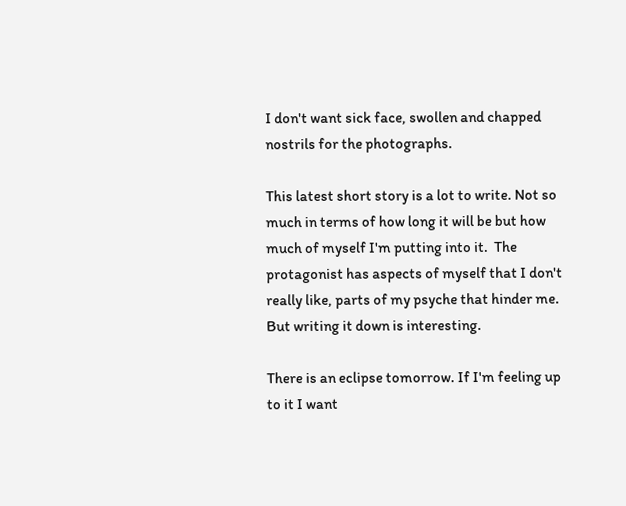I don't want sick face, swollen and chapped nostrils for the photographs.

This latest short story is a lot to write. Not so much in terms of how long it will be but how much of myself I'm putting into it.  The protagonist has aspects of myself that I don't really like, parts of my psyche that hinder me. But writing it down is interesting.

There is an eclipse tomorrow. If I'm feeling up to it I want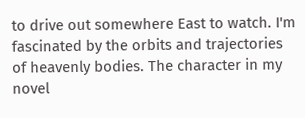to drive out somewhere East to watch. I'm fascinated by the orbits and trajectories of heavenly bodies. The character in my novel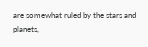are somewhat ruled by the stars and planets,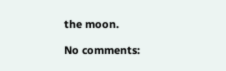the moon.

No comments: